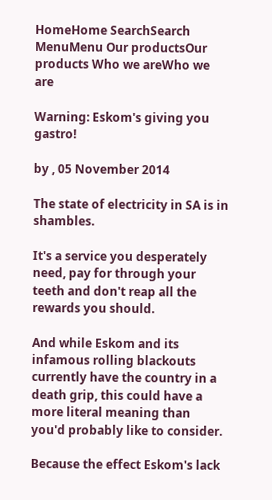HomeHome SearchSearch MenuMenu Our productsOur products Who we areWho we are

Warning: Eskom's giving you gastro!

by , 05 November 2014

The state of electricity in SA is in shambles.

It's a service you desperately need, pay for through your teeth and don't reap all the rewards you should.

And while Eskom and its infamous rolling blackouts currently have the country in a death grip, this could have a more literal meaning than you'd probably like to consider.

Because the effect Eskom's lack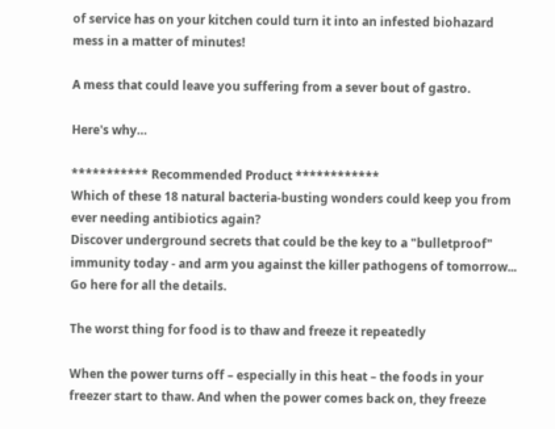of service has on your kitchen could turn it into an infested biohazard mess in a matter of minutes!

A mess that could leave you suffering from a sever bout of gastro.

Here's why…

*********** Recommended Product ************
Which of these 18 natural bacteria-busting wonders could keep you from ever needing antibiotics again?
Discover underground secrets that could be the key to a "bulletproof" immunity today - and arm you against the killer pathogens of tomorrow...
Go here for all the details.

The worst thing for food is to thaw and freeze it repeatedly

When the power turns off – especially in this heat – the foods in your freezer start to thaw. And when the power comes back on, they freeze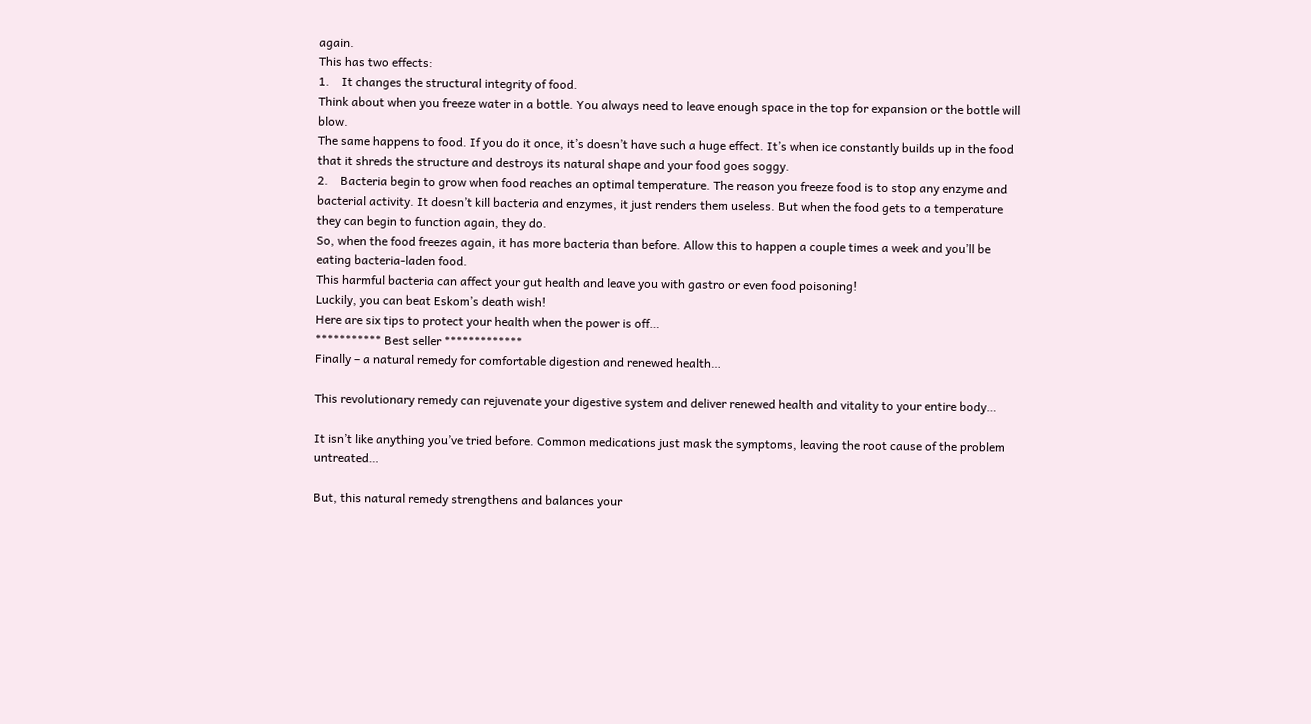again.
This has two effects:
1.    It changes the structural integrity of food.
Think about when you freeze water in a bottle. You always need to leave enough space in the top for expansion or the bottle will blow.
The same happens to food. If you do it once, it’s doesn’t have such a huge effect. It’s when ice constantly builds up in the food that it shreds the structure and destroys its natural shape and your food goes soggy.
2.    Bacteria begin to grow when food reaches an optimal temperature. The reason you freeze food is to stop any enzyme and bacterial activity. It doesn’t kill bacteria and enzymes, it just renders them useless. But when the food gets to a temperature they can begin to function again, they do.
So, when the food freezes again, it has more bacteria than before. Allow this to happen a couple times a week and you’ll be eating bacteria-laden food.
This harmful bacteria can affect your gut health and leave you with gastro or even food poisoning!
Luckily, you can beat Eskom’s death wish!
Here are six tips to protect your health when the power is off…
*********** Best seller *************
Finally – a natural remedy for comfortable digestion and renewed health…

This revolutionary remedy can rejuvenate your digestive system and deliver renewed health and vitality to your entire body…

It isn’t like anything you’ve tried before. Common medications just mask the symptoms, leaving the root cause of the problem untreated…

But, this natural remedy strengthens and balances your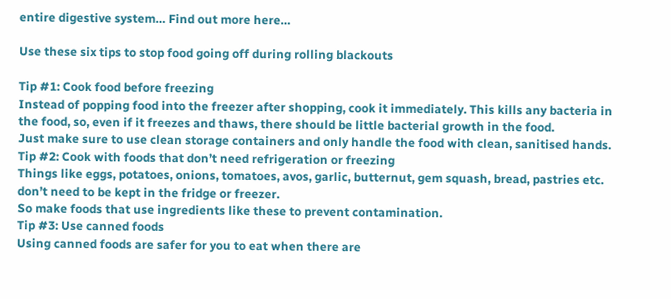entire digestive system… Find out more here…

Use these six tips to stop food going off during rolling blackouts

Tip #1: Cook food before freezing
Instead of popping food into the freezer after shopping, cook it immediately. This kills any bacteria in the food, so, even if it freezes and thaws, there should be little bacterial growth in the food.
Just make sure to use clean storage containers and only handle the food with clean, sanitised hands.
Tip #2: Cook with foods that don’t need refrigeration or freezing
Things like eggs, potatoes, onions, tomatoes, avos, garlic, butternut, gem squash, bread, pastries etc. don’t need to be kept in the fridge or freezer.
So make foods that use ingredients like these to prevent contamination.
Tip #3: Use canned foods
Using canned foods are safer for you to eat when there are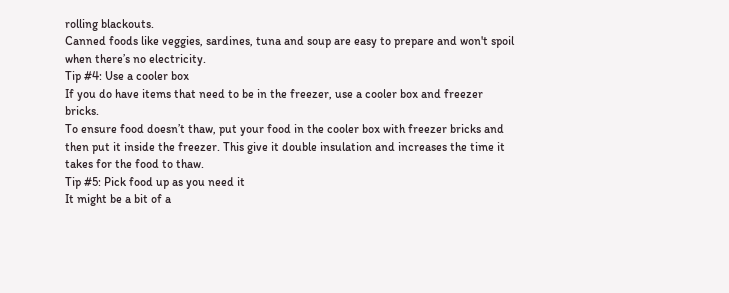rolling blackouts.
Canned foods like veggies, sardines, tuna and soup are easy to prepare and won't spoil when there’s no electricity.
Tip #4: Use a cooler box
If you do have items that need to be in the freezer, use a cooler box and freezer bricks.
To ensure food doesn’t thaw, put your food in the cooler box with freezer bricks and then put it inside the freezer. This give it double insulation and increases the time it takes for the food to thaw.
Tip #5: Pick food up as you need it
It might be a bit of a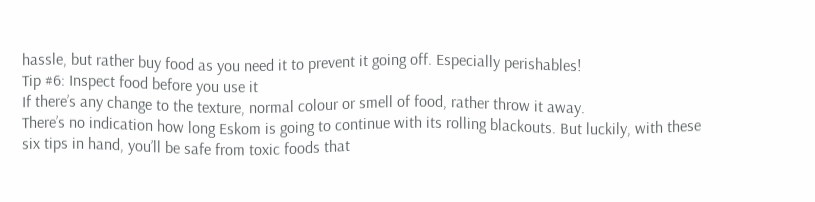hassle, but rather buy food as you need it to prevent it going off. Especially perishables!
Tip #6: Inspect food before you use it
If there’s any change to the texture, normal colour or smell of food, rather throw it away.
There’s no indication how long Eskom is going to continue with its rolling blackouts. But luckily, with these six tips in hand, you’ll be safe from toxic foods that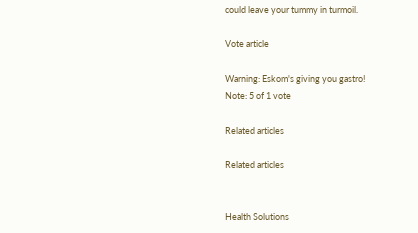could leave your tummy in turmoil.

Vote article

Warning: Eskom's giving you gastro!
Note: 5 of 1 vote

Related articles

Related articles


Health Solutions